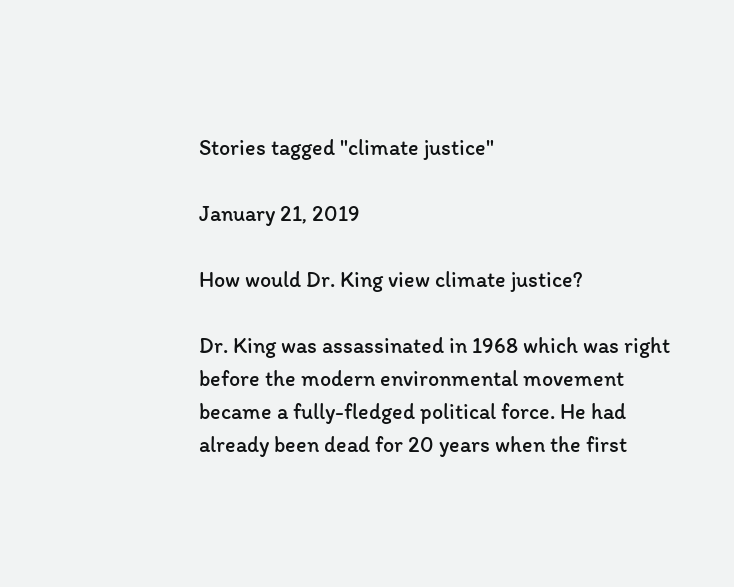Stories tagged "climate justice"

January 21, 2019

How would Dr. King view climate justice?

Dr. King was assassinated in 1968 which was right before the modern environmental movement became a fully-fledged political force. He had already been dead for 20 years when the first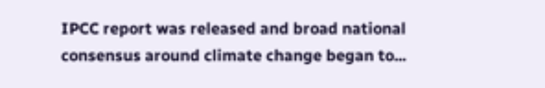IPCC report was released and broad national consensus around climate change began to...